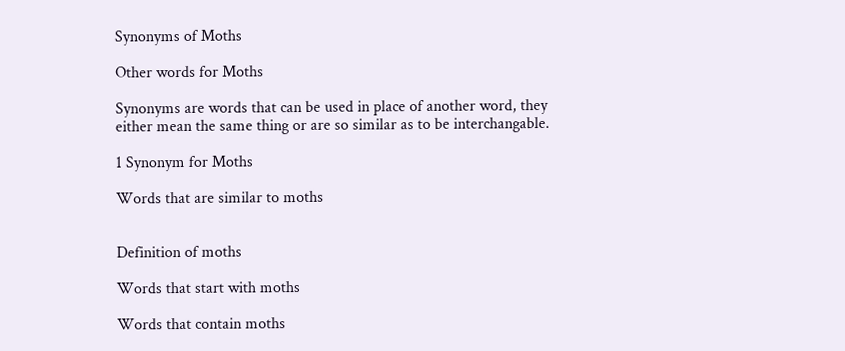Synonyms of Moths

Other words for Moths

Synonyms are words that can be used in place of another word, they either mean the same thing or are so similar as to be interchangable.

1 Synonym for Moths

Words that are similar to moths


Definition of moths

Words that start with moths

Words that contain moths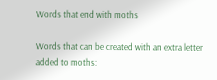Words that end with moths

Words that can be created with an extra letter added to moths: